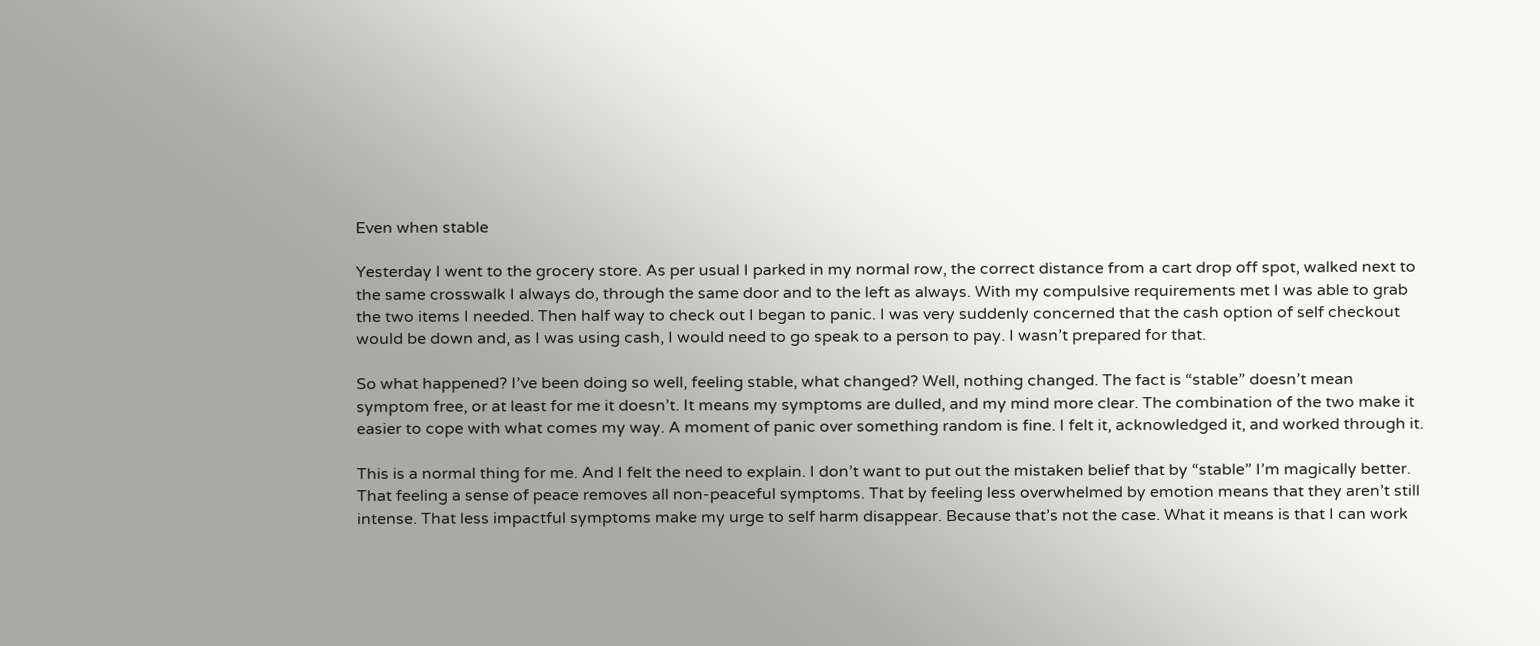Even when stable

Yesterday I went to the grocery store. As per usual I parked in my normal row, the correct distance from a cart drop off spot, walked next to the same crosswalk I always do, through the same door and to the left as always. With my compulsive requirements met I was able to grab the two items I needed. Then half way to check out I began to panic. I was very suddenly concerned that the cash option of self checkout would be down and, as I was using cash, I would need to go speak to a person to pay. I wasn’t prepared for that.

So what happened? I’ve been doing so well, feeling stable, what changed? Well, nothing changed. The fact is “stable” doesn’t mean symptom free, or at least for me it doesn’t. It means my symptoms are dulled, and my mind more clear. The combination of the two make it easier to cope with what comes my way. A moment of panic over something random is fine. I felt it, acknowledged it, and worked through it.

This is a normal thing for me. And I felt the need to explain. I don’t want to put out the mistaken belief that by “stable” I’m magically better. That feeling a sense of peace removes all non-peaceful symptoms. That by feeling less overwhelmed by emotion means that they aren’t still intense. That less impactful symptoms make my urge to self harm disappear. Because that’s not the case. What it means is that I can work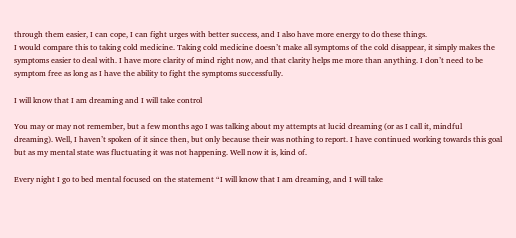through them easier, I can cope, I can fight urges with better success, and I also have more energy to do these things.
I would compare this to taking cold medicine. Taking cold medicine doesn’t make all symptoms of the cold disappear, it simply makes the symptoms easier to deal with. I have more clarity of mind right now, and that clarity helps me more than anything. I don’t need to be symptom free as long as I have the ability to fight the symptoms successfully.

I will know that I am dreaming and I will take control

You may or may not remember, but a few months ago I was talking about my attempts at lucid dreaming (or as I call it, mindful dreaming). Well, I haven’t spoken of it since then, but only because their was nothing to report. I have continued working towards this goal but as my mental state was fluctuating it was not happening. Well now it is, kind of.

Every night I go to bed mental focused on the statement “I will know that I am dreaming, and I will take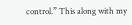control.” This along with my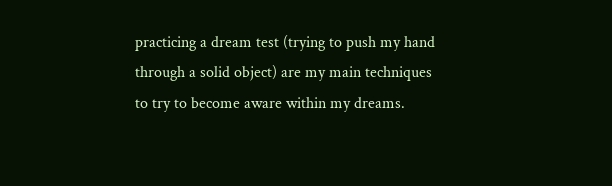practicing a dream test (trying to push my hand through a solid object) are my main techniques to try to become aware within my dreams.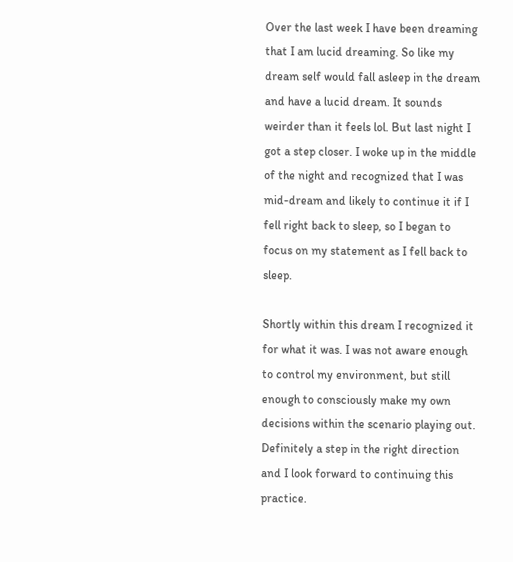Over the last week I have been dreaming that I am lucid dreaming. So like my dream self would fall asleep in the dream and have a lucid dream. It sounds weirder than it feels lol. But last night I got a step closer. I woke up in the middle of the night and recognized that I was mid-dream and likely to continue it if I fell right back to sleep, so I began to focus on my statement as I fell back to sleep.

Shortly within this dream I recognized it for what it was. I was not aware enough to control my environment, but still enough to consciously make my own decisions within the scenario playing out. Definitely a step in the right direction and I look forward to continuing this practice.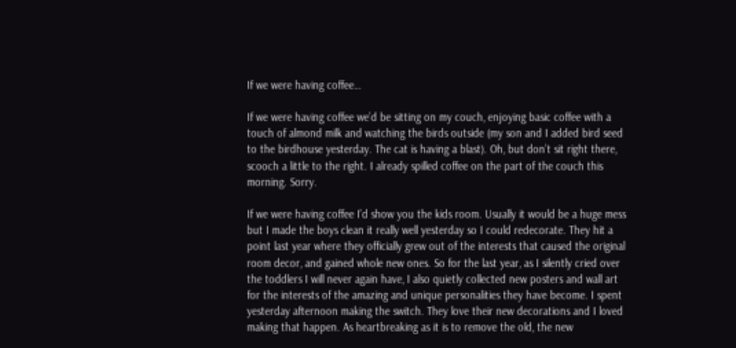If we were having coffee…

If we were having coffee we’d be sitting on my couch, enjoying basic coffee with a touch of almond milk and watching the birds outside (my son and I added bird seed to the birdhouse yesterday. The cat is having a blast). Oh, but don’t sit right there, scooch a little to the right. I already spilled coffee on the part of the couch this morning. Sorry.

If we were having coffee I’d show you the kids room. Usually it would be a huge mess but I made the boys clean it really well yesterday so I could redecorate. They hit a point last year where they officially grew out of the interests that caused the original room decor, and gained whole new ones. So for the last year, as I silently cried over the toddlers I will never again have, I also quietly collected new posters and wall art for the interests of the amazing and unique personalities they have become. I spent yesterday afternoon making the switch. They love their new decorations and I loved making that happen. As heartbreaking as it is to remove the old, the new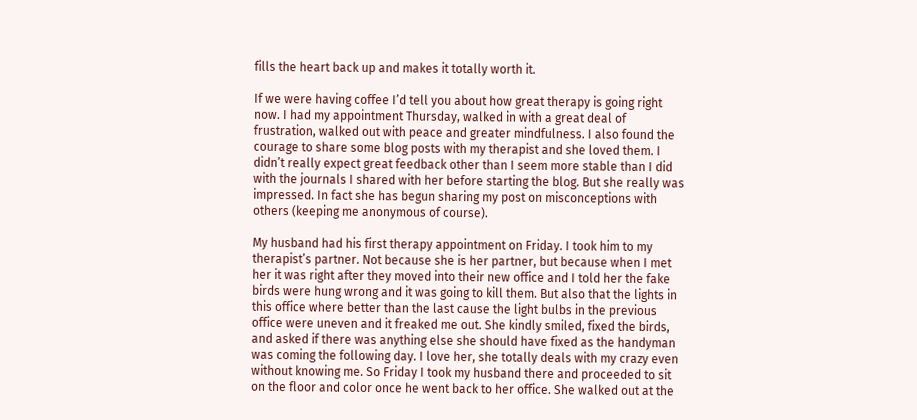fills the heart back up and makes it totally worth it.

If we were having coffee I’d tell you about how great therapy is going right now. I had my appointment Thursday, walked in with a great deal of frustration, walked out with peace and greater mindfulness. I also found the courage to share some blog posts with my therapist and she loved them. I didn’t really expect great feedback other than I seem more stable than I did with the journals I shared with her before starting the blog. But she really was impressed. In fact she has begun sharing my post on misconceptions with others (keeping me anonymous of course).

My husband had his first therapy appointment on Friday. I took him to my therapist’s partner. Not because she is her partner, but because when I met her it was right after they moved into their new office and I told her the fake birds were hung wrong and it was going to kill them. But also that the lights in this office where better than the last cause the light bulbs in the previous office were uneven and it freaked me out. She kindly smiled, fixed the birds, and asked if there was anything else she should have fixed as the handyman was coming the following day. I love her, she totally deals with my crazy even without knowing me. So Friday I took my husband there and proceeded to sit on the floor and color once he went back to her office. She walked out at the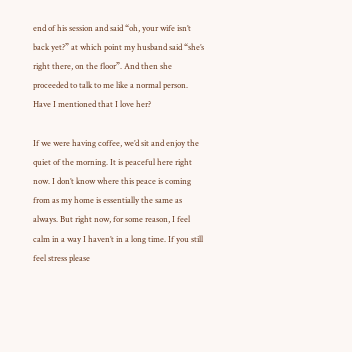end of his session and said “oh, your wife isn’t back yet?” at which point my husband said “she’s right there, on the floor”. And then she proceeded to talk to me like a normal person. Have I mentioned that I love her?

If we were having coffee, we’d sit and enjoy the quiet of the morning. It is peaceful here right now. I don’t know where this peace is coming from as my home is essentially the same as always. But right now, for some reason, I feel calm in a way I haven’t in a long time. If you still feel stress please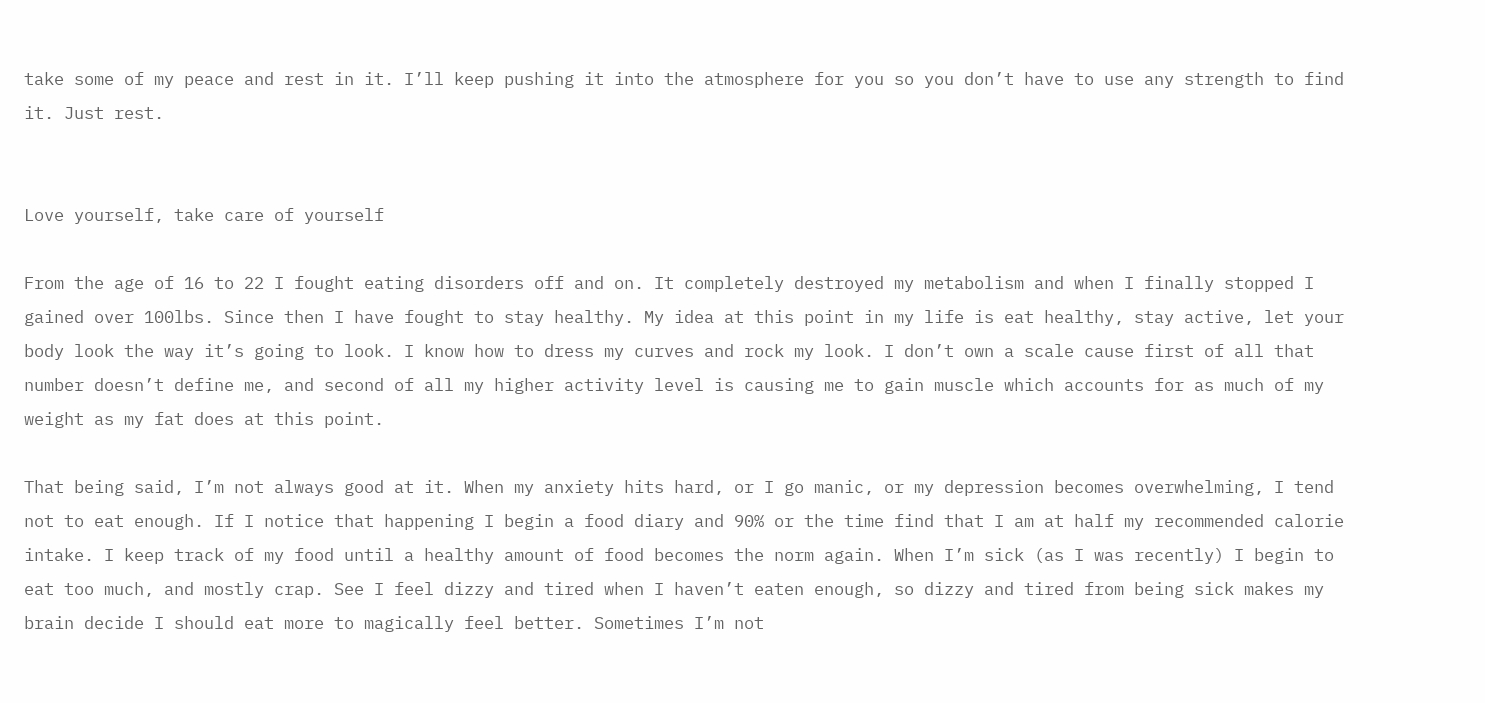take some of my peace and rest in it. I’ll keep pushing it into the atmosphere for you so you don’t have to use any strength to find it. Just rest.


Love yourself, take care of yourself

From the age of 16 to 22 I fought eating disorders off and on. It completely destroyed my metabolism and when I finally stopped I gained over 100lbs. Since then I have fought to stay healthy. My idea at this point in my life is eat healthy, stay active, let your body look the way it’s going to look. I know how to dress my curves and rock my look. I don’t own a scale cause first of all that number doesn’t define me, and second of all my higher activity level is causing me to gain muscle which accounts for as much of my weight as my fat does at this point.

That being said, I’m not always good at it. When my anxiety hits hard, or I go manic, or my depression becomes overwhelming, I tend not to eat enough. If I notice that happening I begin a food diary and 90% or the time find that I am at half my recommended calorie intake. I keep track of my food until a healthy amount of food becomes the norm again. When I’m sick (as I was recently) I begin to eat too much, and mostly crap. See I feel dizzy and tired when I haven’t eaten enough, so dizzy and tired from being sick makes my brain decide I should eat more to magically feel better. Sometimes I’m not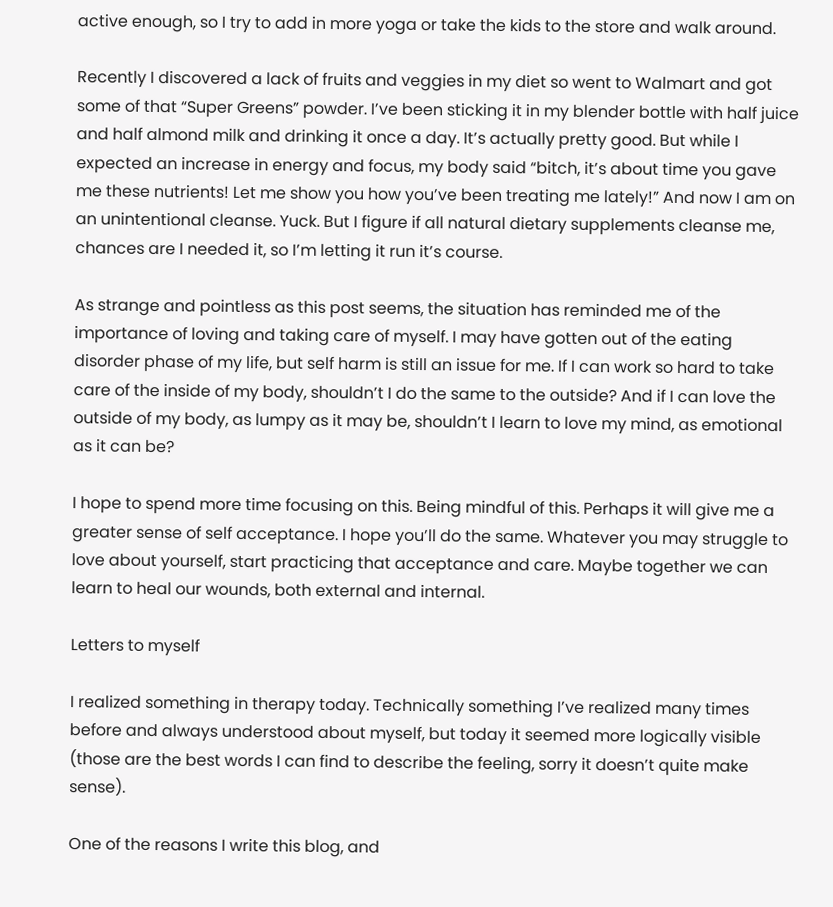active enough, so I try to add in more yoga or take the kids to the store and walk around.

Recently I discovered a lack of fruits and veggies in my diet so went to Walmart and got some of that “Super Greens” powder. I’ve been sticking it in my blender bottle with half juice and half almond milk and drinking it once a day. It’s actually pretty good. But while I expected an increase in energy and focus, my body said “bitch, it’s about time you gave me these nutrients! Let me show you how you’ve been treating me lately!” And now I am on an unintentional cleanse. Yuck. But I figure if all natural dietary supplements cleanse me, chances are I needed it, so I’m letting it run it’s course.

As strange and pointless as this post seems, the situation has reminded me of the importance of loving and taking care of myself. I may have gotten out of the eating disorder phase of my life, but self harm is still an issue for me. If I can work so hard to take care of the inside of my body, shouldn’t I do the same to the outside? And if I can love the outside of my body, as lumpy as it may be, shouldn’t I learn to love my mind, as emotional as it can be?

I hope to spend more time focusing on this. Being mindful of this. Perhaps it will give me a greater sense of self acceptance. I hope you’ll do the same. Whatever you may struggle to love about yourself, start practicing that acceptance and care. Maybe together we can learn to heal our wounds, both external and internal.

Letters to myself

I realized something in therapy today. Technically something I’ve realized many times before and always understood about myself, but today it seemed more logically visible (those are the best words I can find to describe the feeling, sorry it doesn’t quite make sense).

One of the reasons I write this blog, and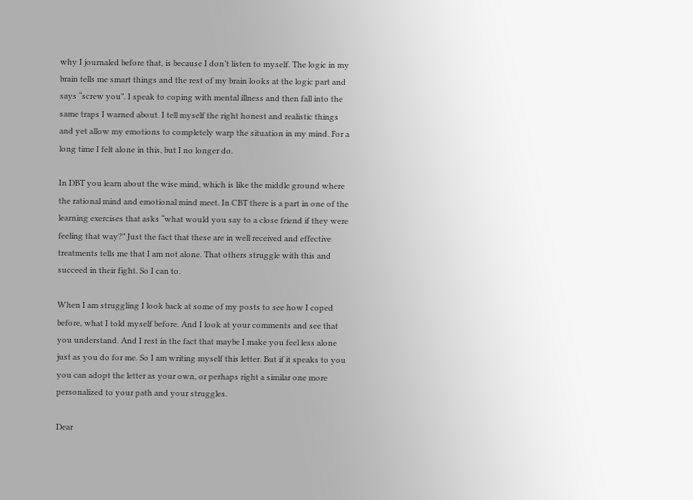why I journaled before that, is because I don’t listen to myself. The logic in my brain tells me smart things and the rest of my brain looks at the logic part and says “screw you”. I speak to coping with mental illness and then fall into the same traps I warned about. I tell myself the right honest and realistic things and yet allow my emotions to completely warp the situation in my mind. For a long time I felt alone in this, but I no longer do.

In DBT you learn about the wise mind, which is like the middle ground where the rational mind and emotional mind meet. In CBT there is a part in one of the learning exercises that asks “what would you say to a close friend if they were feeling that way?” Just the fact that these are in well received and effective treatments tells me that I am not alone. That others struggle with this and succeed in their fight. So I can to.

When I am struggling I look back at some of my posts to see how I coped before, what I told myself before. And I look at your comments and see that you understand. And I rest in the fact that maybe I make you feel less alone just as you do for me. So I am writing myself this letter. But if it speaks to you you can adopt the letter as your own, or perhaps right a similar one more personalized to your path and your struggles.

Dear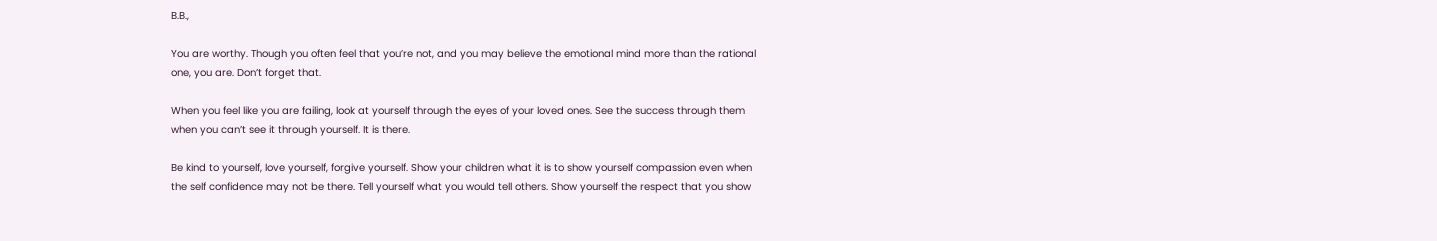B.B.,

You are worthy. Though you often feel that you’re not, and you may believe the emotional mind more than the rational one, you are. Don’t forget that.

When you feel like you are failing, look at yourself through the eyes of your loved ones. See the success through them when you can’t see it through yourself. It is there.

Be kind to yourself, love yourself, forgive yourself. Show your children what it is to show yourself compassion even when the self confidence may not be there. Tell yourself what you would tell others. Show yourself the respect that you show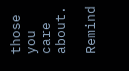those you care about.

Remind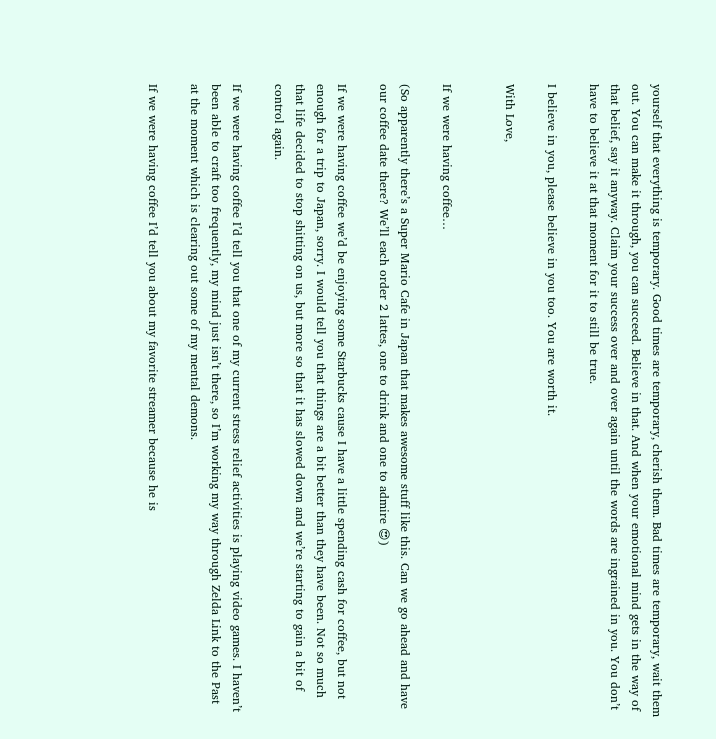yourself that everything is temporary. Good times are temporary, cherish them. Bad times are temporary, wait them out. You can make it through, you can succeed. Believe in that. And when your emotional mind gets in the way of that belief, say it anyway. Claim your success over and over again until the words are ingrained in you. You don’t have to believe it at that moment for it to still be true.

I believe in you, please believe in you too. You are worth it.

With Love,


If we were having coffee…

(So apparently there’s a Super Mario Cafe in Japan that makes awesome stuff like this. Can we go ahead and have our coffee date there? We’ll each order 2 lattes, one to drink and one to admire 😍)

If we were having coffee we’d be enjoying some Starbucks cause I have a little spending cash for coffee, but not enough for a trip to Japan, sorry. I would tell you that things are a bit better than they have been. Not so much that life decided to stop shitting on us, but more so that it has slowed down and we’re starting to gain a bit of control again.

If we were having coffee I’d tell you that one of my current stress relief activities is playing video games. I haven’t been able to craft too frequently, my mind just isn’t there, so I’m working my way through Zelda Link to the Past at the moment which is clearing out some of my mental demons.

If we were having coffee I’d tell you about my favorite streamer because he is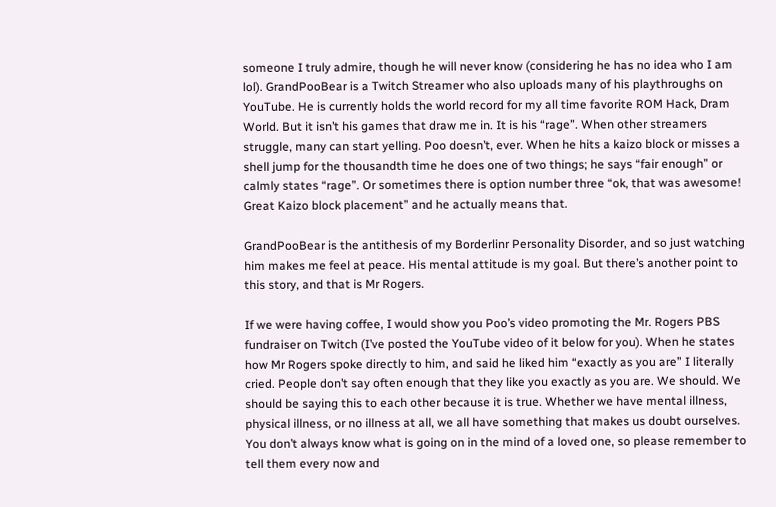someone I truly admire, though he will never know (considering he has no idea who I am lol). GrandPooBear is a Twitch Streamer who also uploads many of his playthroughs on YouTube. He is currently holds the world record for my all time favorite ROM Hack, Dram World. But it isn’t his games that draw me in. It is his “rage”. When other streamers struggle, many can start yelling. Poo doesn’t, ever. When he hits a kaizo block or misses a shell jump for the thousandth time he does one of two things; he says “fair enough” or calmly states “rage”. Or sometimes there is option number three “ok, that was awesome! Great Kaizo block placement” and he actually means that.

GrandPooBear is the antithesis of my Borderlinr Personality Disorder, and so just watching him makes me feel at peace. His mental attitude is my goal. But there’s another point to this story, and that is Mr Rogers.

If we were having coffee, I would show you Poo’s video promoting the Mr. Rogers PBS fundraiser on Twitch (I’ve posted the YouTube video of it below for you). When he states how Mr Rogers spoke directly to him, and said he liked him “exactly as you are” I literally cried. People don’t say often enough that they like you exactly as you are. We should. We should be saying this to each other because it is true. Whether we have mental illness, physical illness, or no illness at all, we all have something that makes us doubt ourselves. You don’t always know what is going on in the mind of a loved one, so please remember to tell them every now and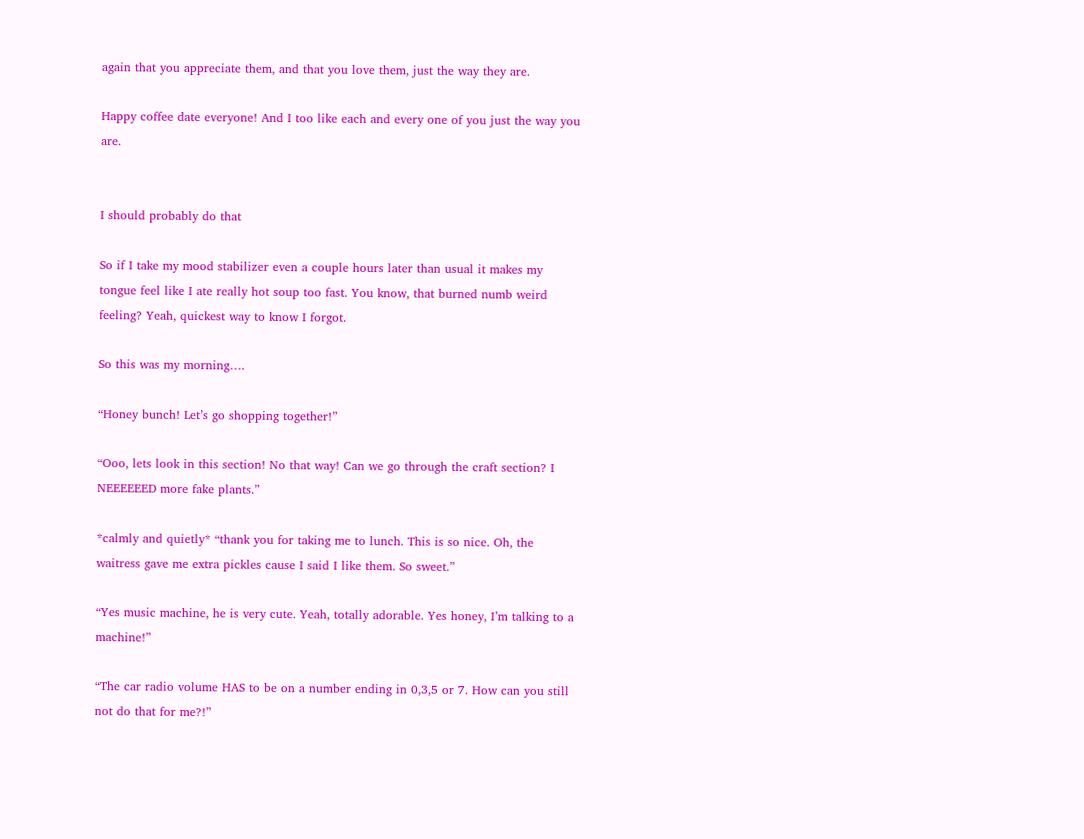again that you appreciate them, and that you love them, just the way they are.

Happy coffee date everyone! And I too like each and every one of you just the way you are.


I should probably do that

So if I take my mood stabilizer even a couple hours later than usual it makes my tongue feel like I ate really hot soup too fast. You know, that burned numb weird feeling? Yeah, quickest way to know I forgot.

So this was my morning….

“Honey bunch! Let’s go shopping together!”

“Ooo, lets look in this section! No that way! Can we go through the craft section? I NEEEEEED more fake plants.”

*calmly and quietly* “thank you for taking me to lunch. This is so nice. Oh, the waitress gave me extra pickles cause I said I like them. So sweet.”

“Yes music machine, he is very cute. Yeah, totally adorable. Yes honey, I’m talking to a machine!”

“The car radio volume HAS to be on a number ending in 0,3,5 or 7. How can you still not do that for me?!”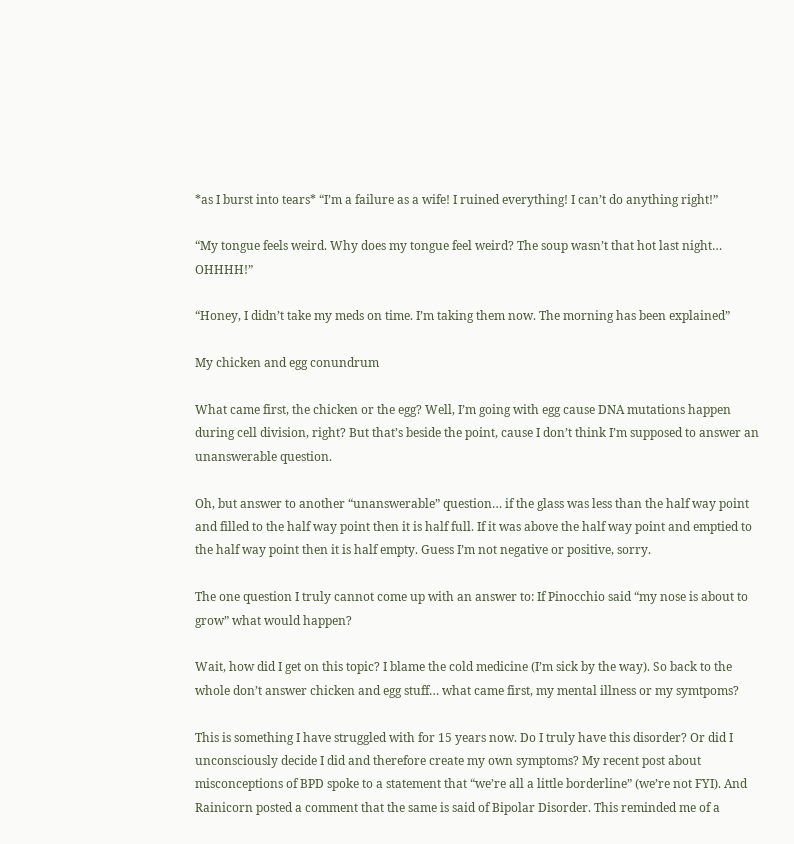*as I burst into tears* “I’m a failure as a wife! I ruined everything! I can’t do anything right!”

“My tongue feels weird. Why does my tongue feel weird? The soup wasn’t that hot last night… OHHHH!”

“Honey, I didn’t take my meds on time. I’m taking them now. The morning has been explained”

My chicken and egg conundrum

What came first, the chicken or the egg? Well, I’m going with egg cause DNA mutations happen during cell division, right? But that’s beside the point, cause I don’t think I’m supposed to answer an unanswerable question.

Oh, but answer to another “unanswerable” question… if the glass was less than the half way point and filled to the half way point then it is half full. If it was above the half way point and emptied to the half way point then it is half empty. Guess I’m not negative or positive, sorry.

The one question I truly cannot come up with an answer to: If Pinocchio said “my nose is about to grow” what would happen?

Wait, how did I get on this topic? I blame the cold medicine (I’m sick by the way). So back to the whole don’t answer chicken and egg stuff… what came first, my mental illness or my symtpoms?

This is something I have struggled with for 15 years now. Do I truly have this disorder? Or did I unconsciously decide I did and therefore create my own symptoms? My recent post about misconceptions of BPD spoke to a statement that “we’re all a little borderline” (we’re not FYI). And Rainicorn posted a comment that the same is said of Bipolar Disorder. This reminded me of a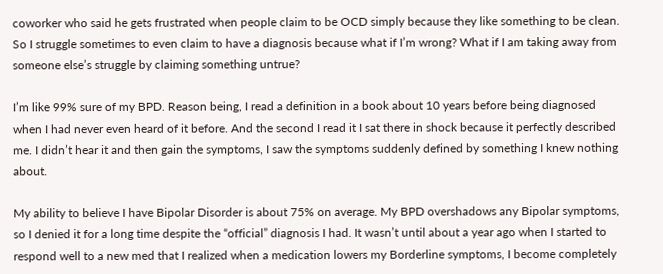coworker who said he gets frustrated when people claim to be OCD simply because they like something to be clean. So I struggle sometimes to even claim to have a diagnosis because what if I’m wrong? What if I am taking away from someone else’s struggle by claiming something untrue?

I’m like 99% sure of my BPD. Reason being, I read a definition in a book about 10 years before being diagnosed when I had never even heard of it before. And the second I read it I sat there in shock because it perfectly described me. I didn’t hear it and then gain the symptoms, I saw the symptoms suddenly defined by something I knew nothing about.

My ability to believe I have Bipolar Disorder is about 75% on average. My BPD overshadows any Bipolar symptoms, so I denied it for a long time despite the “official” diagnosis I had. It wasn’t until about a year ago when I started to respond well to a new med that I realized when a medication lowers my Borderline symptoms, I become completely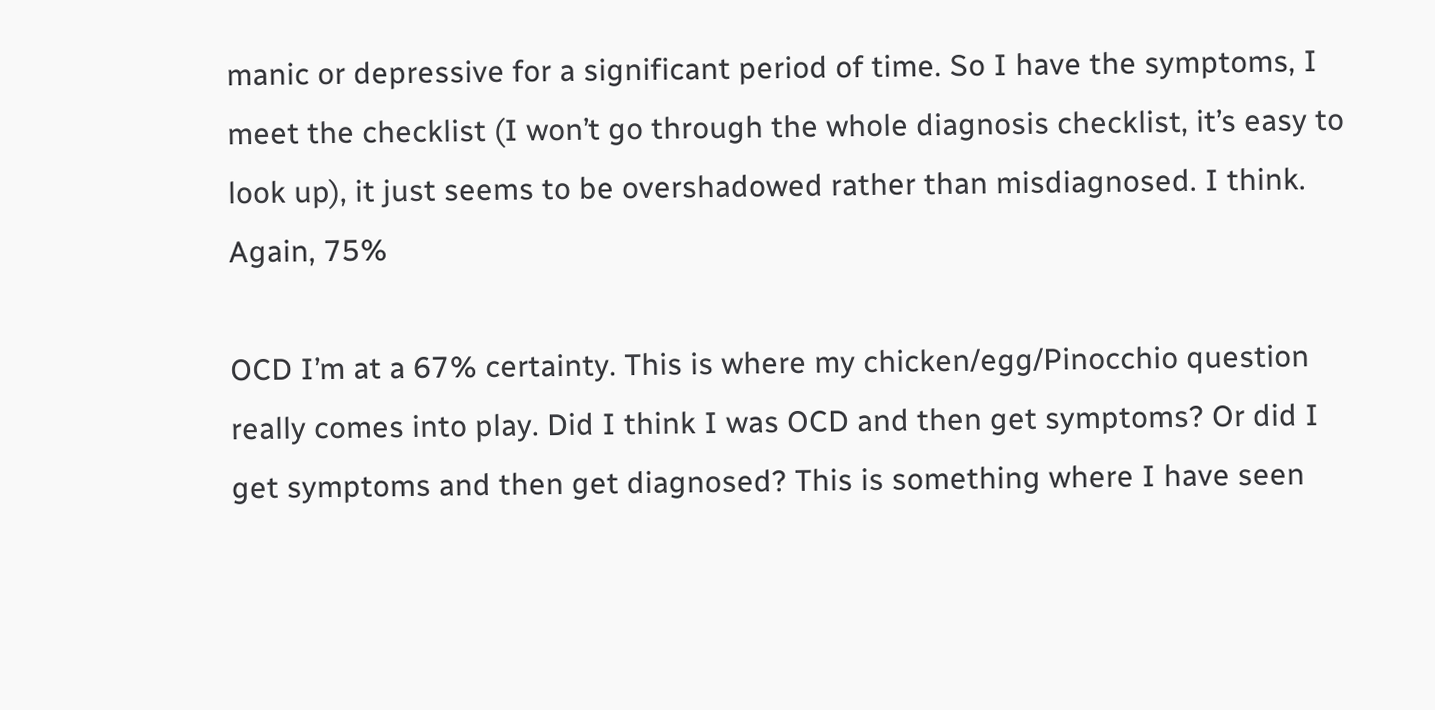manic or depressive for a significant period of time. So I have the symptoms, I meet the checklist (I won’t go through the whole diagnosis checklist, it’s easy to look up), it just seems to be overshadowed rather than misdiagnosed. I think. Again, 75%

OCD I’m at a 67% certainty. This is where my chicken/egg/Pinocchio question really comes into play. Did I think I was OCD and then get symptoms? Or did I get symptoms and then get diagnosed? This is something where I have seen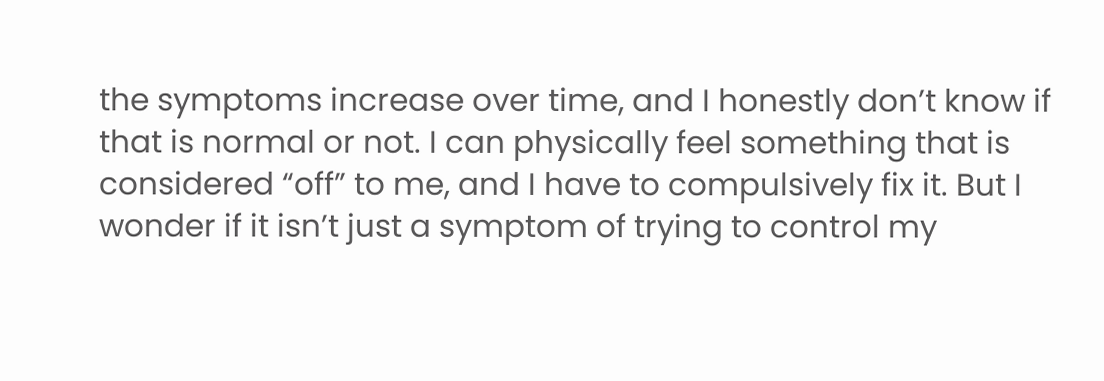the symptoms increase over time, and I honestly don’t know if that is normal or not. I can physically feel something that is considered “off” to me, and I have to compulsively fix it. But I wonder if it isn’t just a symptom of trying to control my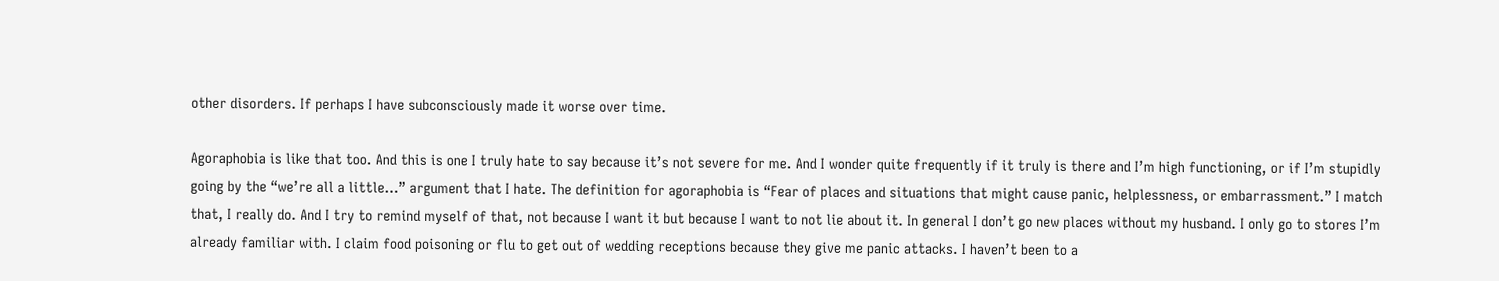other disorders. If perhaps I have subconsciously made it worse over time.

Agoraphobia is like that too. And this is one I truly hate to say because it’s not severe for me. And I wonder quite frequently if it truly is there and I’m high functioning, or if I’m stupidly going by the “we’re all a little…” argument that I hate. The definition for agoraphobia is “Fear of places and situations that might cause panic, helplessness, or embarrassment.” I match that, I really do. And I try to remind myself of that, not because I want it but because I want to not lie about it. In general I don’t go new places without my husband. I only go to stores I’m already familiar with. I claim food poisoning or flu to get out of wedding receptions because they give me panic attacks. I haven’t been to a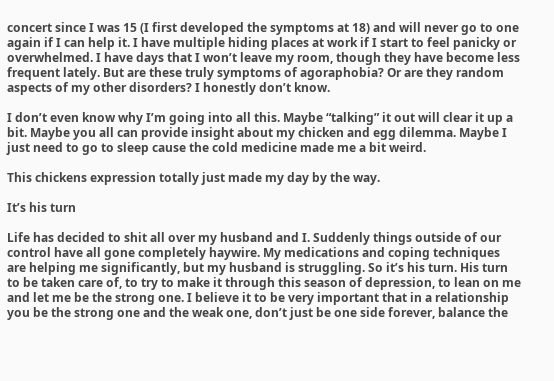concert since I was 15 (I first developed the symptoms at 18) and will never go to one again if I can help it. I have multiple hiding places at work if I start to feel panicky or overwhelmed. I have days that I won’t leave my room, though they have become less frequent lately. But are these truly symptoms of agoraphobia? Or are they random aspects of my other disorders? I honestly don’t know.

I don’t even know why I’m going into all this. Maybe “talking” it out will clear it up a bit. Maybe you all can provide insight about my chicken and egg dilemma. Maybe I just need to go to sleep cause the cold medicine made me a bit weird.

This chickens expression totally just made my day by the way.

It’s his turn

Life has decided to shit all over my husband and I. Suddenly things outside of our control have all gone completely haywire. My medications and coping techniques are helping me significantly, but my husband is struggling. So it’s his turn. His turn to be taken care of, to try to make it through this season of depression, to lean on me and let me be the strong one. I believe it to be very important that in a relationship you be the strong one and the weak one, don’t just be one side forever, balance the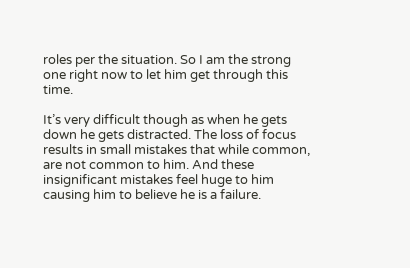roles per the situation. So I am the strong one right now to let him get through this time.

It’s very difficult though as when he gets down he gets distracted. The loss of focus results in small mistakes that while common, are not common to him. And these insignificant mistakes feel huge to him causing him to believe he is a failure.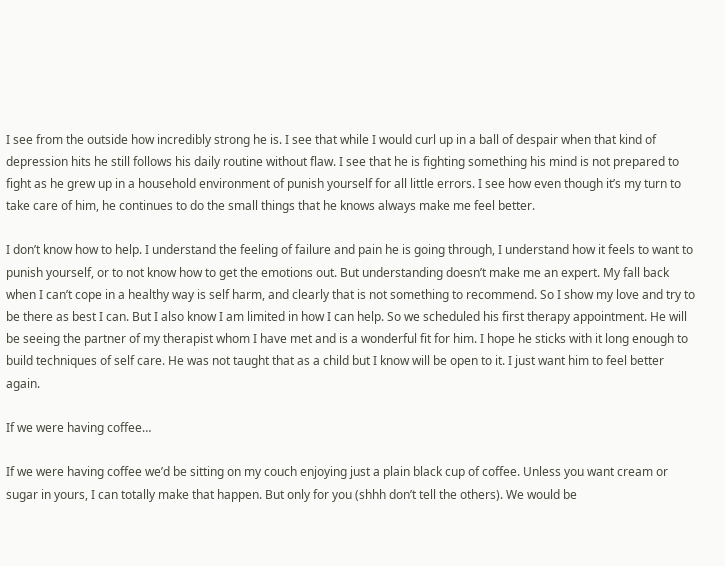I see from the outside how incredibly strong he is. I see that while I would curl up in a ball of despair when that kind of depression hits he still follows his daily routine without flaw. I see that he is fighting something his mind is not prepared to fight as he grew up in a household environment of punish yourself for all little errors. I see how even though it’s my turn to take care of him, he continues to do the small things that he knows always make me feel better.

I don’t know how to help. I understand the feeling of failure and pain he is going through, I understand how it feels to want to punish yourself, or to not know how to get the emotions out. But understanding doesn’t make me an expert. My fall back when I can’t cope in a healthy way is self harm, and clearly that is not something to recommend. So I show my love and try to be there as best I can. But I also know I am limited in how I can help. So we scheduled his first therapy appointment. He will be seeing the partner of my therapist whom I have met and is a wonderful fit for him. I hope he sticks with it long enough to build techniques of self care. He was not taught that as a child but I know will be open to it. I just want him to feel better again.

If we were having coffee…

If we were having coffee we’d be sitting on my couch enjoying just a plain black cup of coffee. Unless you want cream or sugar in yours, I can totally make that happen. But only for you (shhh don’t tell the others). We would be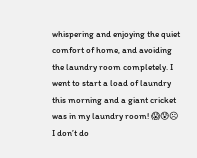whispering and enjoying the quiet comfort of home, and avoiding the laundry room completely. I went to start a load of laundry this morning and a giant cricket was in my laundry room! 😱😰☹ I don’t do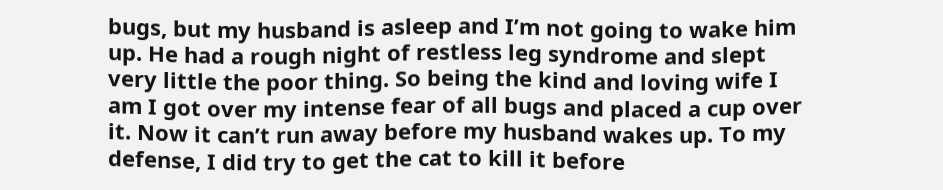bugs, but my husband is asleep and I’m not going to wake him up. He had a rough night of restless leg syndrome and slept very little the poor thing. So being the kind and loving wife I am I got over my intense fear of all bugs and placed a cup over it. Now it can’t run away before my husband wakes up. To my defense, I did try to get the cat to kill it before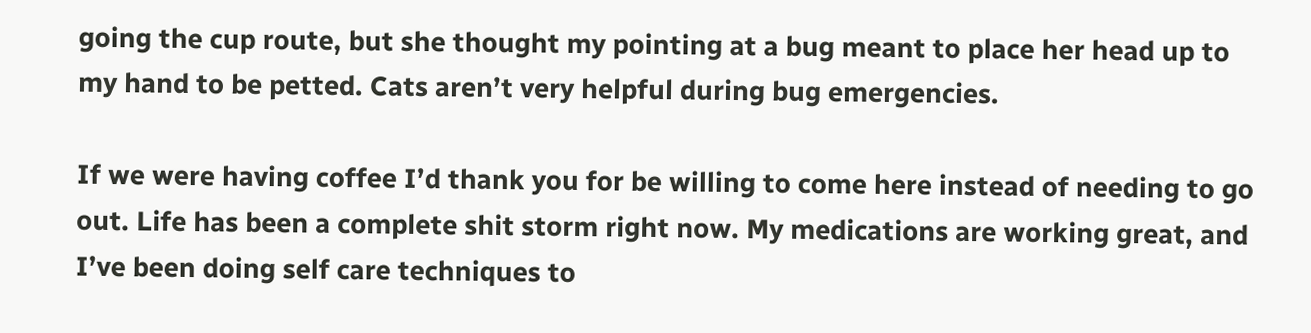going the cup route, but she thought my pointing at a bug meant to place her head up to my hand to be petted. Cats aren’t very helpful during bug emergencies.

If we were having coffee I’d thank you for be willing to come here instead of needing to go out. Life has been a complete shit storm right now. My medications are working great, and I’ve been doing self care techniques to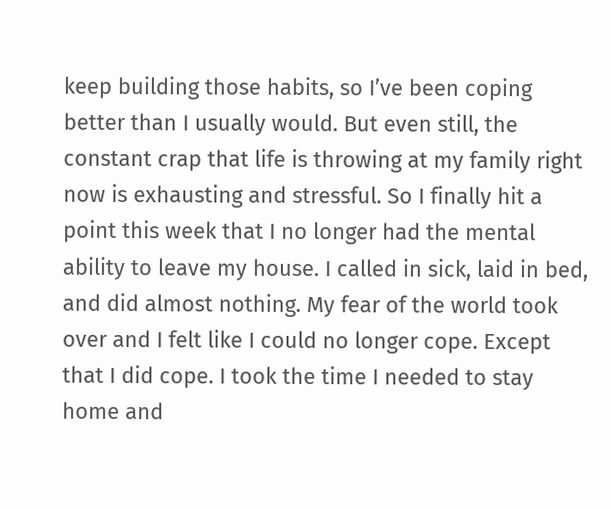keep building those habits, so I’ve been coping better than I usually would. But even still, the constant crap that life is throwing at my family right now is exhausting and stressful. So I finally hit a point this week that I no longer had the mental ability to leave my house. I called in sick, laid in bed, and did almost nothing. My fear of the world took over and I felt like I could no longer cope. Except that I did cope. I took the time I needed to stay home and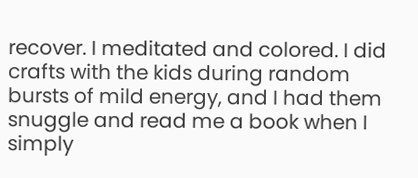recover. I meditated and colored. I did crafts with the kids during random bursts of mild energy, and I had them snuggle and read me a book when I simply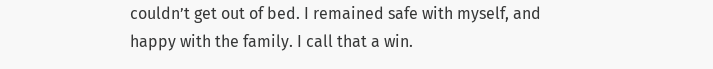couldn’t get out of bed. I remained safe with myself, and happy with the family. I call that a win.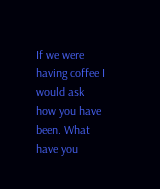If we were having coffee I would ask how you have been. What have you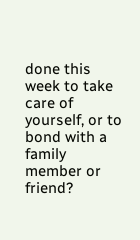done this week to take care of yourself, or to bond with a family member or friend?